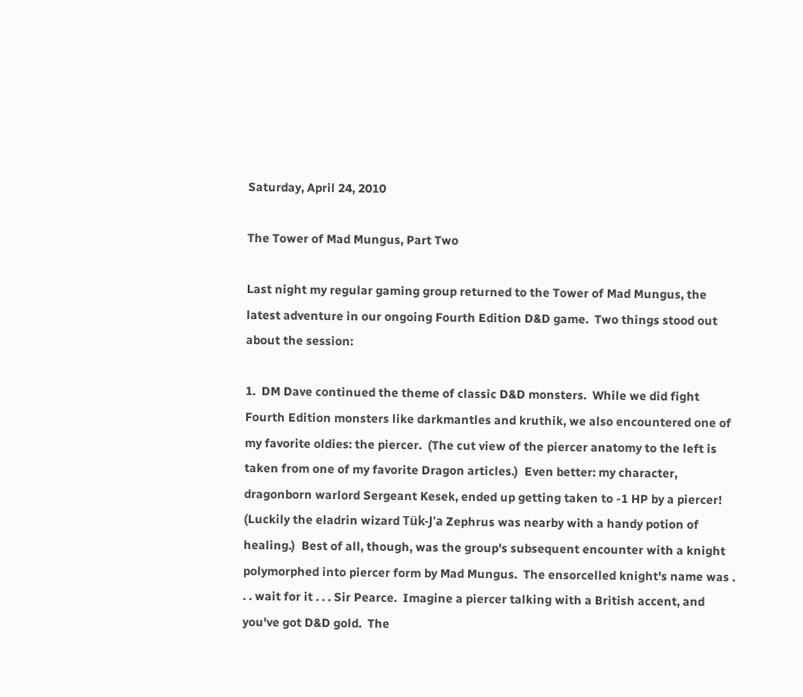Saturday, April 24, 2010

The Tower of Mad Mungus, Part Two

Last night my regular gaming group returned to the Tower of Mad Mungus, the latest adventure in our ongoing Fourth Edition D&D game.  Two things stood out about the session:

1.  DM Dave continued the theme of classic D&D monsters.  While we did fight Fourth Edition monsters like darkmantles and kruthik, we also encountered one of my favorite oldies: the piercer.  (The cut view of the piercer anatomy to the left is taken from one of my favorite Dragon articles.)  Even better: my character, dragonborn warlord Sergeant Kesek, ended up getting taken to -1 HP by a piercer!  (Luckily the eladrin wizard Tük-J'a Zephrus was nearby with a handy potion of healing.)  Best of all, though, was the group's subsequent encounter with a knight polymorphed into piercer form by Mad Mungus.  The ensorcelled knight's name was . . . wait for it . . . Sir Pearce.  Imagine a piercer talking with a British accent, and you've got D&D gold.  The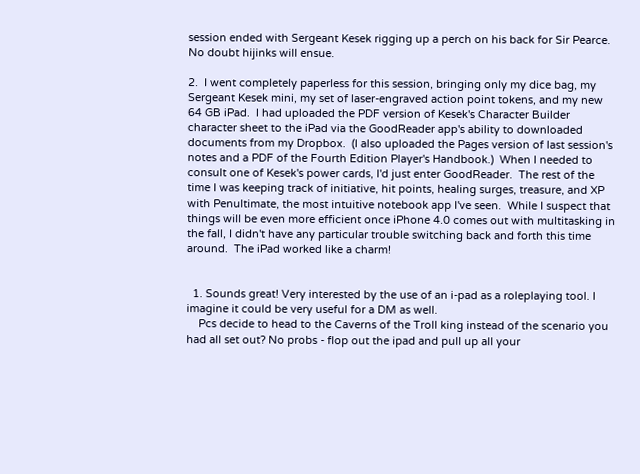session ended with Sergeant Kesek rigging up a perch on his back for Sir Pearce.  No doubt hijinks will ensue.

2.  I went completely paperless for this session, bringing only my dice bag, my Sergeant Kesek mini, my set of laser-engraved action point tokens, and my new 64 GB iPad.  I had uploaded the PDF version of Kesek's Character Builder character sheet to the iPad via the GoodReader app's ability to downloaded documents from my Dropbox.  (I also uploaded the Pages version of last session's notes and a PDF of the Fourth Edition Player's Handbook.)  When I needed to consult one of Kesek's power cards, I'd just enter GoodReader.  The rest of the time I was keeping track of initiative, hit points, healing surges, treasure, and XP with Penultimate, the most intuitive notebook app I've seen.  While I suspect that things will be even more efficient once iPhone 4.0 comes out with multitasking in the fall, I didn't have any particular trouble switching back and forth this time around.  The iPad worked like a charm!


  1. Sounds great! Very interested by the use of an i-pad as a roleplaying tool. I imagine it could be very useful for a DM as well.
    Pcs decide to head to the Caverns of the Troll king instead of the scenario you had all set out? No probs - flop out the ipad and pull up all your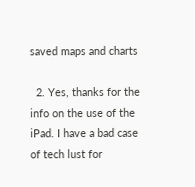saved maps and charts

  2. Yes, thanks for the info on the use of the iPad. I have a bad case of tech lust for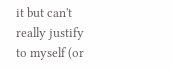it but can't really justify to myself (or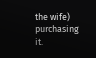the wife) purchasing it.